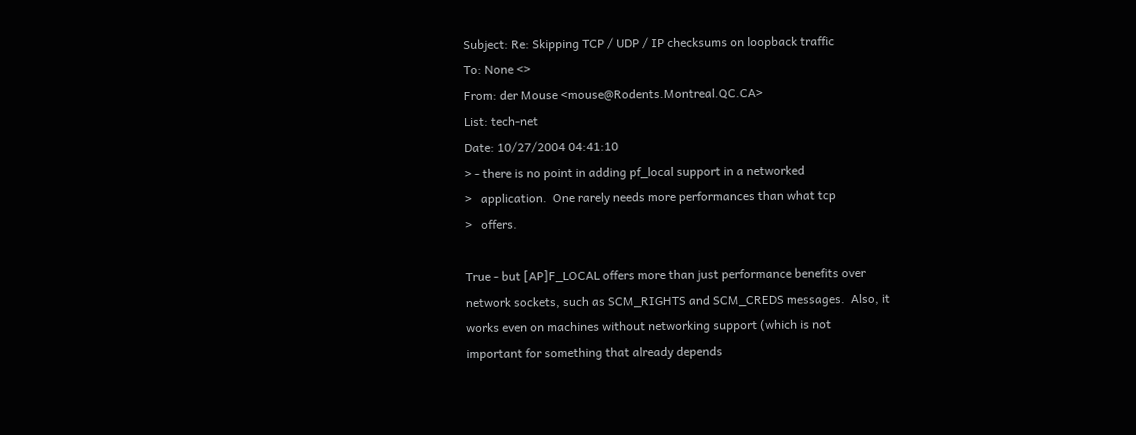Subject: Re: Skipping TCP / UDP / IP checksums on loopback traffic
To: None <>
From: der Mouse <mouse@Rodents.Montreal.QC.CA>
List: tech-net
Date: 10/27/2004 04:41:10
> - there is no point in adding pf_local support in a networked
>   application.  One rarely needs more performances than what tcp
>   offers.

True - but [AP]F_LOCAL offers more than just performance benefits over
network sockets, such as SCM_RIGHTS and SCM_CREDS messages.  Also, it
works even on machines without networking support (which is not
important for something that already depends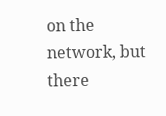on the network, but there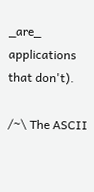_are_ applications that don't).

/~\ The ASCII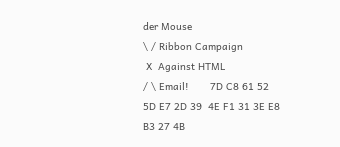der Mouse
\ / Ribbon Campaign
 X  Against HTML
/ \ Email!       7D C8 61 52 5D E7 2D 39  4E F1 31 3E E8 B3 27 4B